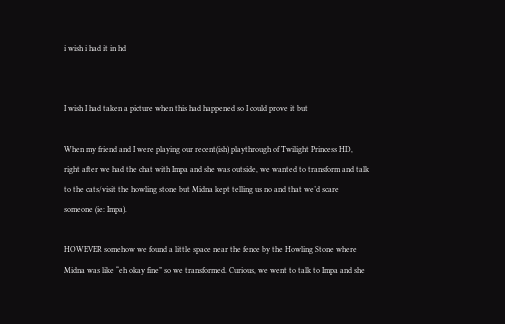i wish i had it in hd


I wish I had taken a picture when this had happened so I could prove it but

When my friend and I were playing our recent(ish) playthrough of Twilight Princess HD, right after we had the chat with Impa and she was outside, we wanted to transform and talk to the cats/visit the howling stone but Midna kept telling us no and that we’d scare someone (ie: Impa).

HOWEVER somehow we found a little space near the fence by the Howling Stone where Midna was like “eh okay fine” so we transformed. Curious, we went to talk to Impa and she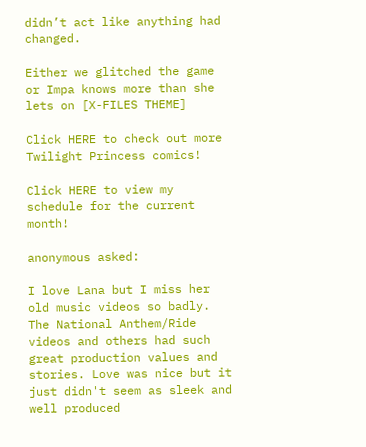didn’t act like anything had changed.

Either we glitched the game or Impa knows more than she lets on [X-FILES THEME]

Click HERE to check out more Twilight Princess comics!

Click HERE to view my schedule for the current month!

anonymous asked:

I love Lana but I miss her old music videos so badly. The National Anthem/Ride videos and others had such great production values and stories. Love was nice but it just didn't seem as sleek and well produced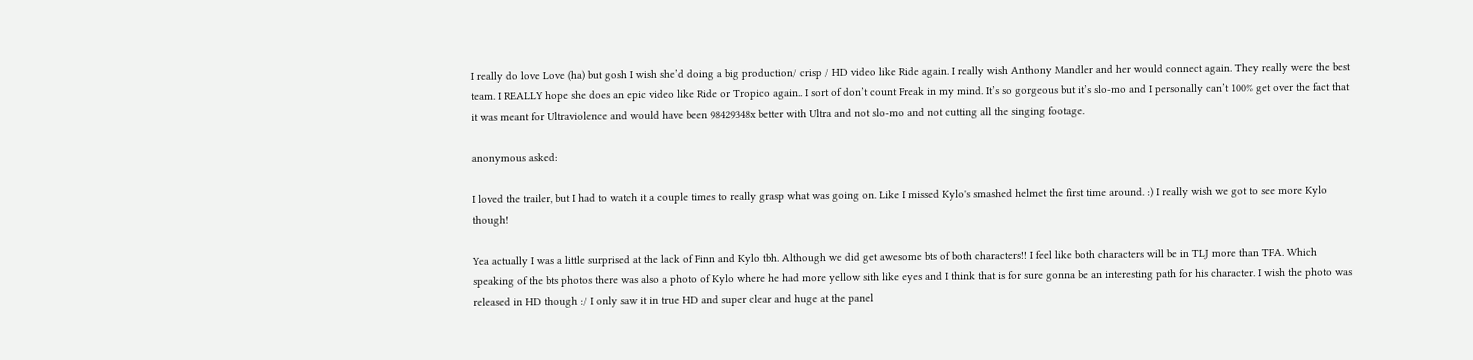I really do love Love (ha) but gosh I wish she’d doing a big production/ crisp / HD video like Ride again. I really wish Anthony Mandler and her would connect again. They really were the best team. I REALLY hope she does an epic video like Ride or Tropico again.. I sort of don’t count Freak in my mind. It’s so gorgeous but it’s slo-mo and I personally can’t 100% get over the fact that it was meant for Ultraviolence and would have been 98429348x better with Ultra and not slo-mo and not cutting all the singing footage.

anonymous asked:

I loved the trailer, but I had to watch it a couple times to really grasp what was going on. Like I missed Kylo's smashed helmet the first time around. :) I really wish we got to see more Kylo though!

Yea actually I was a little surprised at the lack of Finn and Kylo tbh. Although we did get awesome bts of both characters!! I feel like both characters will be in TLJ more than TFA. Which speaking of the bts photos there was also a photo of Kylo where he had more yellow sith like eyes and I think that is for sure gonna be an interesting path for his character. I wish the photo was released in HD though :/ I only saw it in true HD and super clear and huge at the panel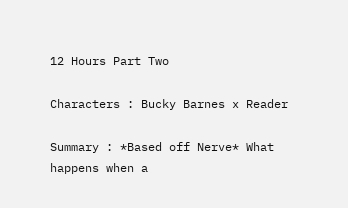12 Hours Part Two

Characters : Bucky Barnes x Reader

Summary : *Based off Nerve* What happens when a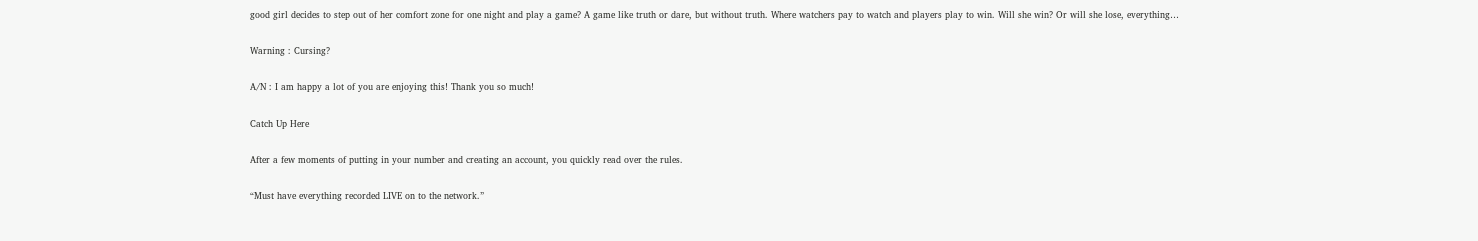good girl decides to step out of her comfort zone for one night and play a game? A game like truth or dare, but without truth. Where watchers pay to watch and players play to win. Will she win? Or will she lose, everything…

Warning : Cursing?

A/N : I am happy a lot of you are enjoying this! Thank you so much!

Catch Up Here

After a few moments of putting in your number and creating an account, you quickly read over the rules.

“Must have everything recorded LIVE on to the network.”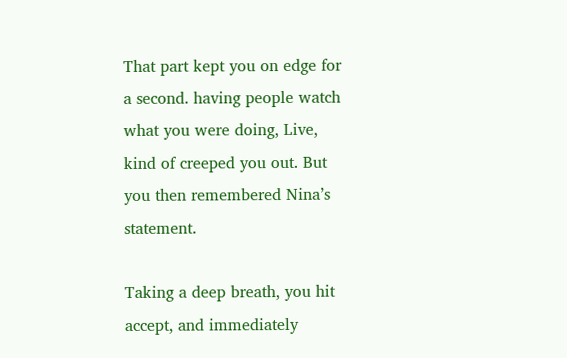That part kept you on edge for a second. having people watch what you were doing, Live, kind of creeped you out. But you then remembered Nina’s statement.

Taking a deep breath, you hit accept, and immediately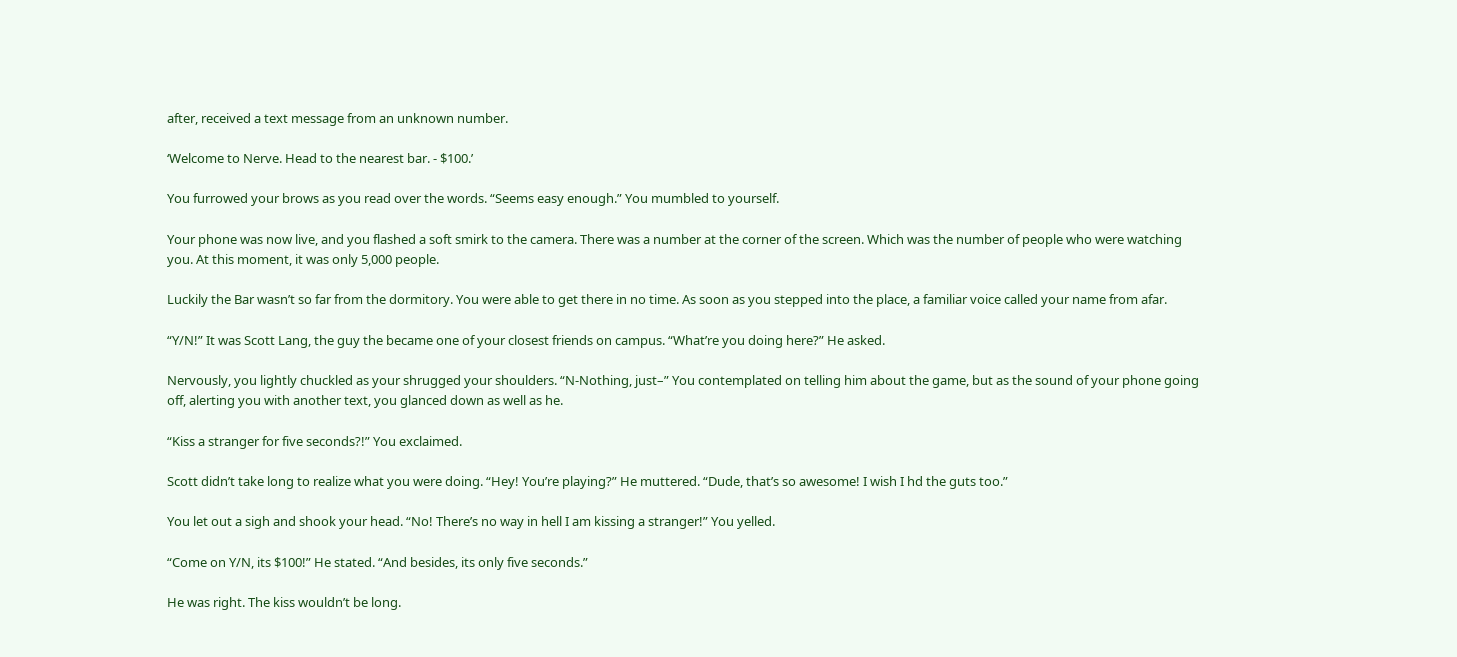after, received a text message from an unknown number.

‘Welcome to Nerve. Head to the nearest bar. - $100.’

You furrowed your brows as you read over the words. “Seems easy enough.” You mumbled to yourself.

Your phone was now live, and you flashed a soft smirk to the camera. There was a number at the corner of the screen. Which was the number of people who were watching you. At this moment, it was only 5,000 people.

Luckily the Bar wasn’t so far from the dormitory. You were able to get there in no time. As soon as you stepped into the place, a familiar voice called your name from afar.

“Y/N!” It was Scott Lang, the guy the became one of your closest friends on campus. “What’re you doing here?” He asked.

Nervously, you lightly chuckled as your shrugged your shoulders. “N-Nothing, just–” You contemplated on telling him about the game, but as the sound of your phone going off, alerting you with another text, you glanced down as well as he.

“Kiss a stranger for five seconds?!” You exclaimed.

Scott didn’t take long to realize what you were doing. “Hey! You’re playing?” He muttered. “Dude, that’s so awesome! I wish I hd the guts too.”

You let out a sigh and shook your head. “No! There’s no way in hell I am kissing a stranger!” You yelled.

“Come on Y/N, its $100!” He stated. “And besides, its only five seconds.”

He was right. The kiss wouldn’t be long.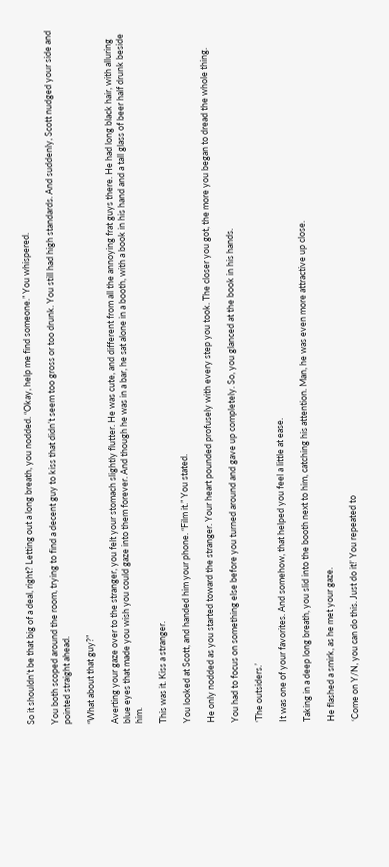So it shouldn’t be that big of a deal, right? Letting out a long breath, you nodded. “Okay, help me find someone.” You whispered.

You both scoped around the room, trying to find a decent guy to kiss that didn’t seem too gross or too drunk. You still had high standards. And suddenly, Scott nudged your side and pointed straight ahead.

“What about that guy?”

Averting your gaze over to the stranger, you felt your stomach slightly flutter. He was cute, and different from all the annoying frat guys there. He had long black hair, with alluring blue eyes that made you wish you could gaze into them forever. And though he was in a bar, he sat alone in a booth, with a book in his hand and a tall glass of beer half drunk beside him.

This was it. Kiss a stranger.

You looked at Scott, and handed him your phone. “Film it.” You stated.

He only nodded as you started toward the stranger. Your heart pounded profusely with every step you took. The closer you got, the more you began to dread the whole thing.

You had to focus on something else before you turned around and gave up completely. So, you glanced at the book in his hands.

‘The outsiders.’

It was one of your favorites. And somehow, that helped you feel a little at ease.

Taking in a deep long breath, you slid into the booth next to him, catching his attention. Man, he was even more attractive up close.

He flashed a smirk, as he met your gaze.

‘Come on Y/N, you can do this. Just do it!’ You repeated to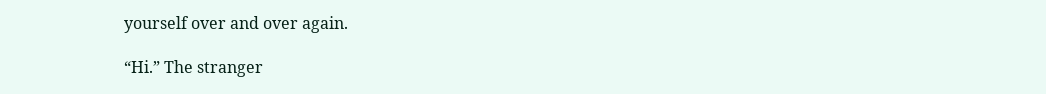yourself over and over again.

“Hi.” The stranger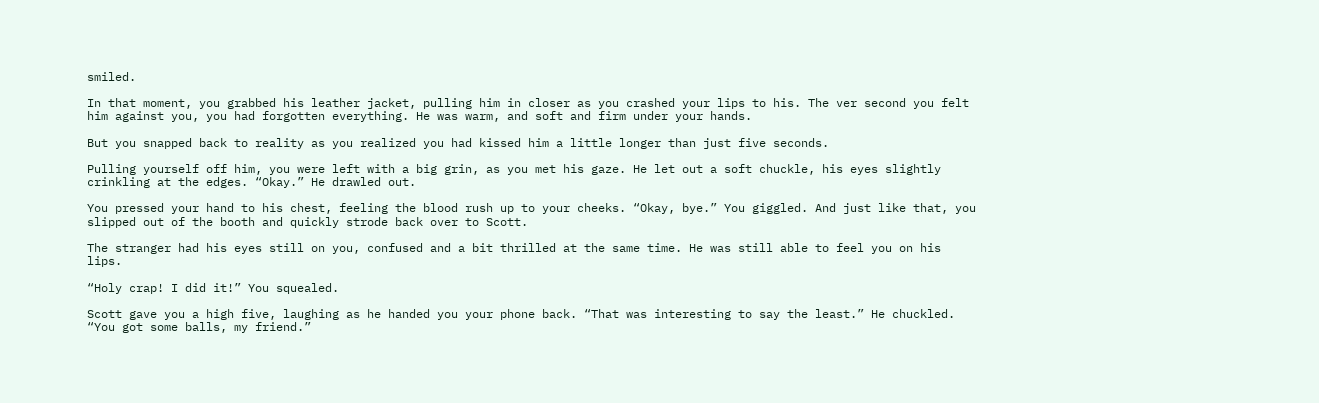smiled.

In that moment, you grabbed his leather jacket, pulling him in closer as you crashed your lips to his. The ver second you felt him against you, you had forgotten everything. He was warm, and soft and firm under your hands.

But you snapped back to reality as you realized you had kissed him a little longer than just five seconds.

Pulling yourself off him, you were left with a big grin, as you met his gaze. He let out a soft chuckle, his eyes slightly crinkling at the edges. “Okay.” He drawled out.

You pressed your hand to his chest, feeling the blood rush up to your cheeks. “Okay, bye.” You giggled. And just like that, you slipped out of the booth and quickly strode back over to Scott.

The stranger had his eyes still on you, confused and a bit thrilled at the same time. He was still able to feel you on his lips.

“Holy crap! I did it!” You squealed.

Scott gave you a high five, laughing as he handed you your phone back. “That was interesting to say the least.” He chuckled. “You got some balls, my friend.”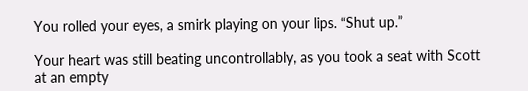You rolled your eyes, a smirk playing on your lips. “Shut up.”

Your heart was still beating uncontrollably, as you took a seat with Scott at an empty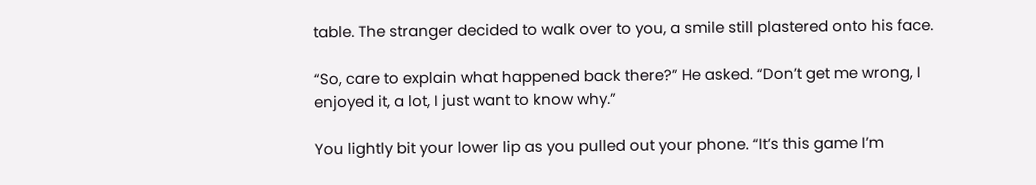table. The stranger decided to walk over to you, a smile still plastered onto his face.

“So, care to explain what happened back there?” He asked. “Don’t get me wrong, I enjoyed it, a lot, I just want to know why.”

You lightly bit your lower lip as you pulled out your phone. “It’s this game I’m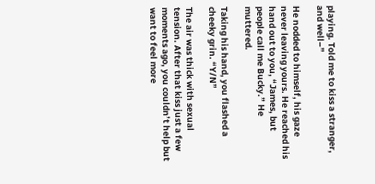playing. Told me to kiss a stranger, and well–”

He nodded to himself, his gaze never leaving yours. He reached his hand out to you, “James, but people call me Bucky.” He muttered.

Taking his hand, you flashed a cheeky grin. “Y/N”

The air was thick with sexual tension. After that kiss just a few moments ago, you couldn’t help but want to feel more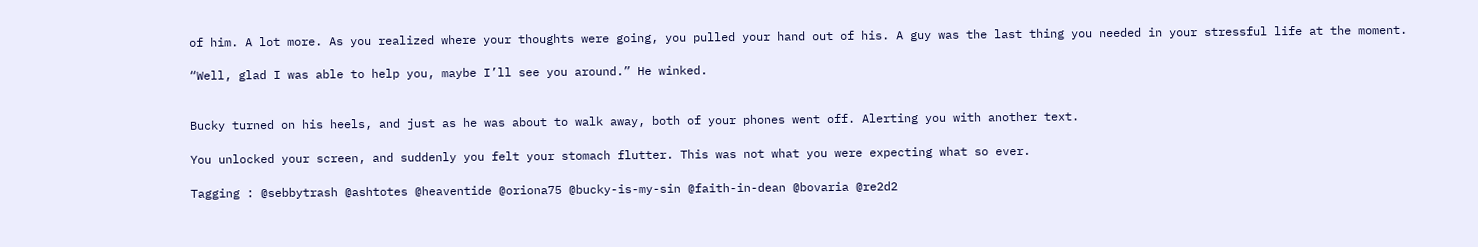of him. A lot more. As you realized where your thoughts were going, you pulled your hand out of his. A guy was the last thing you needed in your stressful life at the moment.

“Well, glad I was able to help you, maybe I’ll see you around.” He winked.


Bucky turned on his heels, and just as he was about to walk away, both of your phones went off. Alerting you with another text.

You unlocked your screen, and suddenly you felt your stomach flutter. This was not what you were expecting what so ever.

Tagging : @sebbytrash @ashtotes @heaventide @oriona75 @bucky-is-my-sin @faith-in-dean @bovaria @re2d2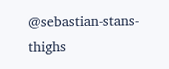@sebastian-stans-thighs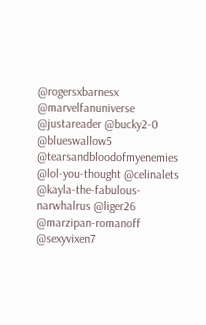@rogersxbarnesx @marvelfanuniverse @justareader @bucky2-0 @blueswallow5 @tearsandbloodofmyenemies @lol-you-thought @celinalets @kayla-the-fabulous-narwhalrus @liger26 @marzipan-romanoff @sexyvixen7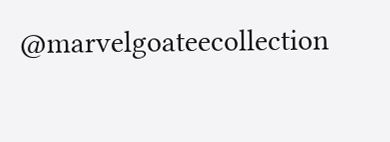@marvelgoateecollection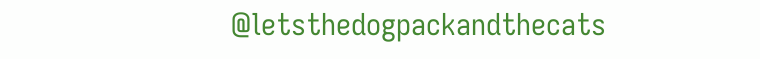@letsthedogpackandthecats